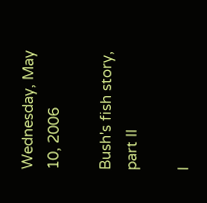Wednesday, May 10, 2006

Bush's fish story, part II

I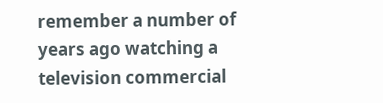remember a number of years ago watching a television commercial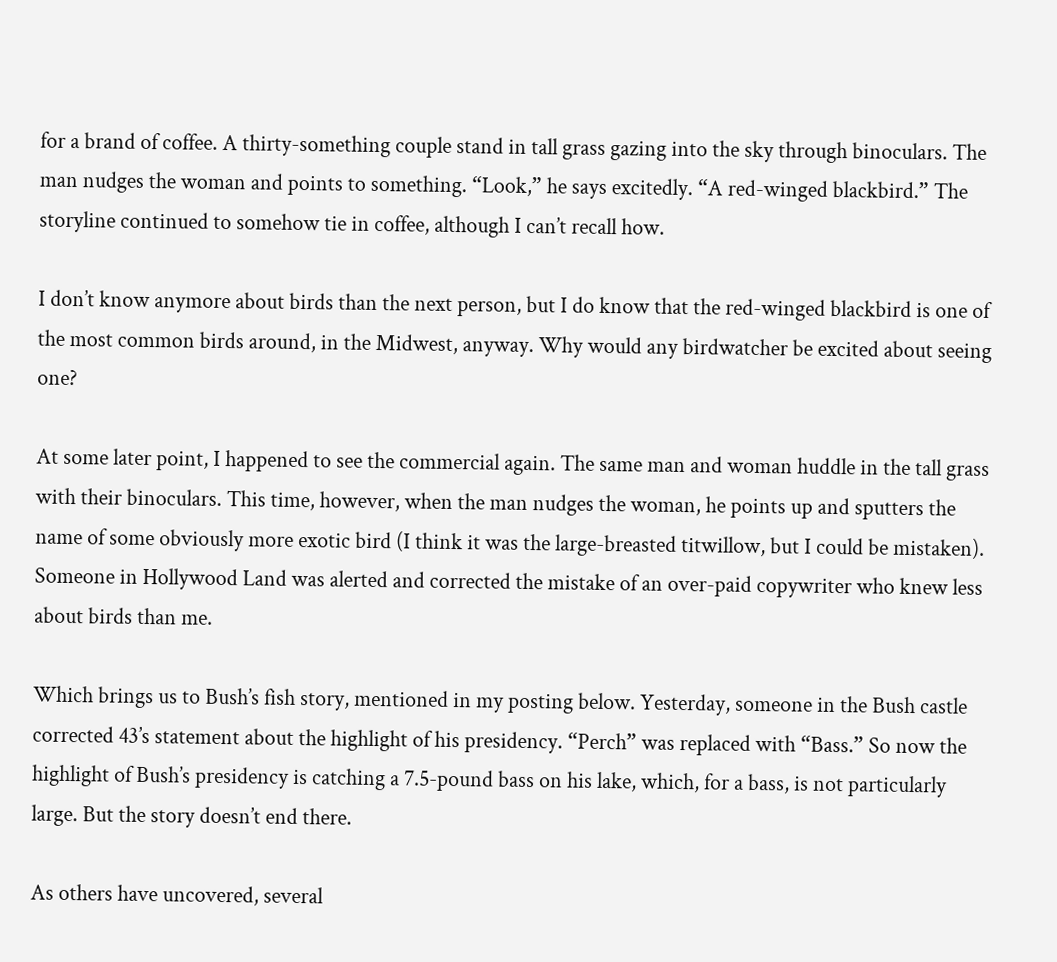for a brand of coffee. A thirty-something couple stand in tall grass gazing into the sky through binoculars. The man nudges the woman and points to something. “Look,” he says excitedly. “A red-winged blackbird.” The storyline continued to somehow tie in coffee, although I can’t recall how.

I don’t know anymore about birds than the next person, but I do know that the red-winged blackbird is one of the most common birds around, in the Midwest, anyway. Why would any birdwatcher be excited about seeing one?

At some later point, I happened to see the commercial again. The same man and woman huddle in the tall grass with their binoculars. This time, however, when the man nudges the woman, he points up and sputters the name of some obviously more exotic bird (I think it was the large-breasted titwillow, but I could be mistaken). Someone in Hollywood Land was alerted and corrected the mistake of an over-paid copywriter who knew less about birds than me.

Which brings us to Bush’s fish story, mentioned in my posting below. Yesterday, someone in the Bush castle corrected 43’s statement about the highlight of his presidency. “Perch” was replaced with “Bass.” So now the highlight of Bush’s presidency is catching a 7.5-pound bass on his lake, which, for a bass, is not particularly large. But the story doesn’t end there.

As others have uncovered, several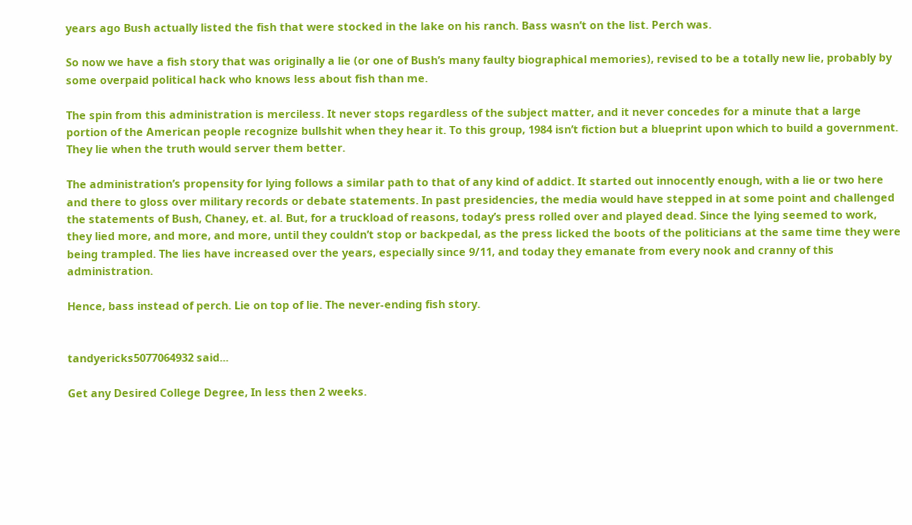years ago Bush actually listed the fish that were stocked in the lake on his ranch. Bass wasn’t on the list. Perch was.

So now we have a fish story that was originally a lie (or one of Bush’s many faulty biographical memories), revised to be a totally new lie, probably by some overpaid political hack who knows less about fish than me.

The spin from this administration is merciless. It never stops regardless of the subject matter, and it never concedes for a minute that a large portion of the American people recognize bullshit when they hear it. To this group, 1984 isn’t fiction but a blueprint upon which to build a government. They lie when the truth would server them better.

The administration’s propensity for lying follows a similar path to that of any kind of addict. It started out innocently enough, with a lie or two here and there to gloss over military records or debate statements. In past presidencies, the media would have stepped in at some point and challenged the statements of Bush, Chaney, et. al. But, for a truckload of reasons, today’s press rolled over and played dead. Since the lying seemed to work, they lied more, and more, and more, until they couldn’t stop or backpedal, as the press licked the boots of the politicians at the same time they were being trampled. The lies have increased over the years, especially since 9/11, and today they emanate from every nook and cranny of this administration.

Hence, bass instead of perch. Lie on top of lie. The never-ending fish story.


tandyericks5077064932 said...

Get any Desired College Degree, In less then 2 weeks.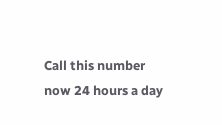Call this number now 24 hours a day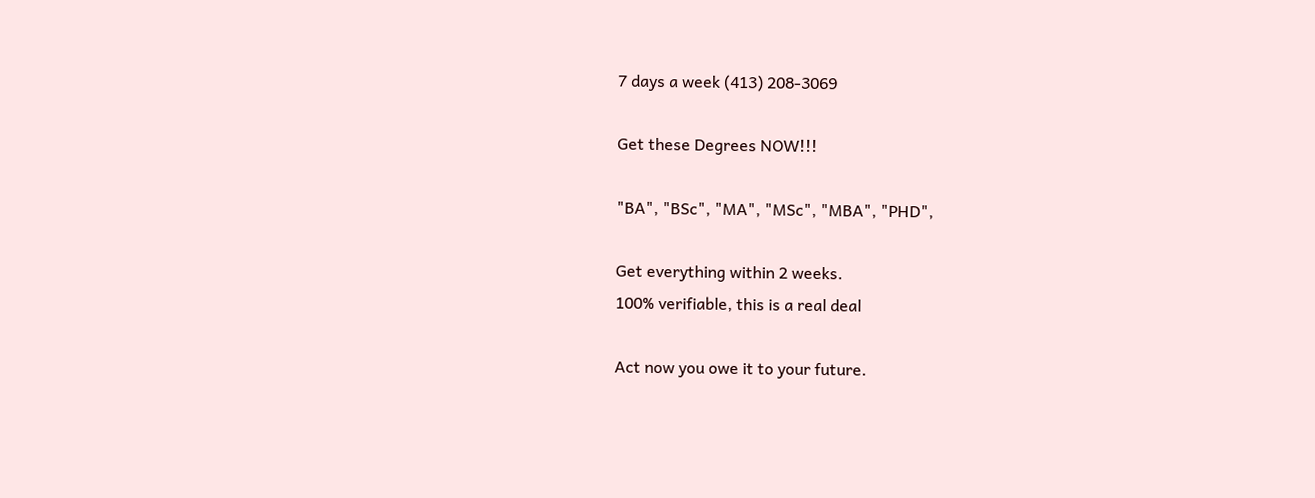7 days a week (413) 208-3069

Get these Degrees NOW!!!

"BA", "BSc", "MA", "MSc", "MBA", "PHD",

Get everything within 2 weeks.
100% verifiable, this is a real deal

Act now you owe it to your future.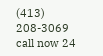(413) 208-3069 call now 24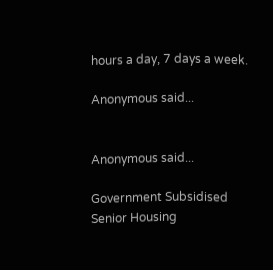hours a day, 7 days a week.

Anonymous said...


Anonymous said...

Government Subsidised Senior Housing